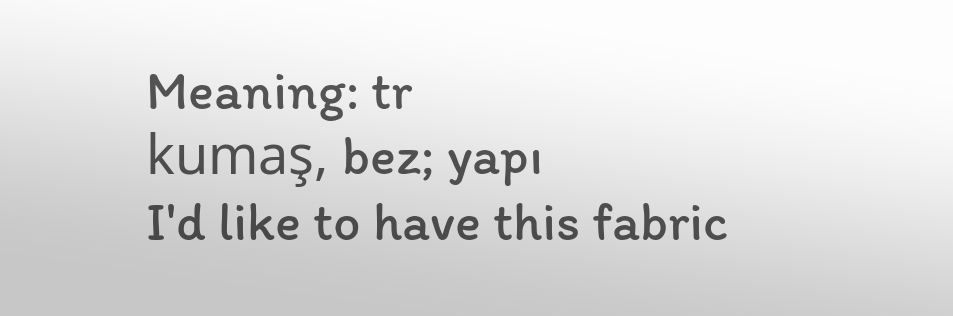Meaning: tr
kumaş, bez; yapı
I'd like to have this fabric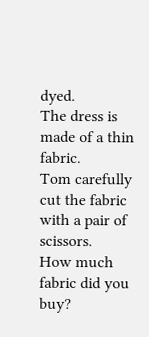dyed.
The dress is made of a thin fabric.
Tom carefully cut the fabric with a pair of scissors.
How much fabric did you buy?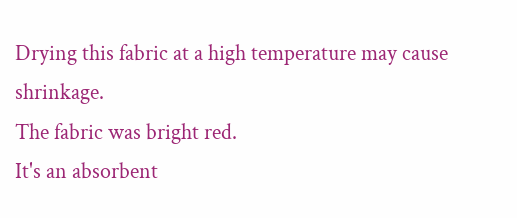Drying this fabric at a high temperature may cause shrinkage.
The fabric was bright red.
It's an absorbent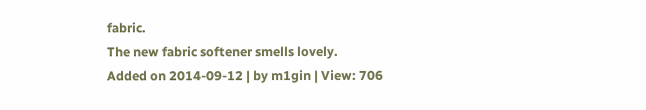fabric.
The new fabric softener smells lovely.
Added on 2014-09-12 | by m1gin | View: 706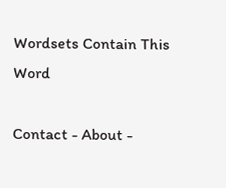Wordsets Contain This Word

Contact - About -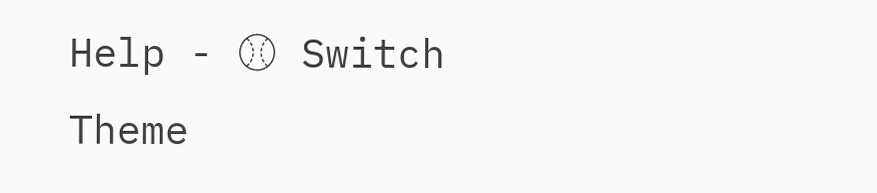Help - ⚾ Switch Theme